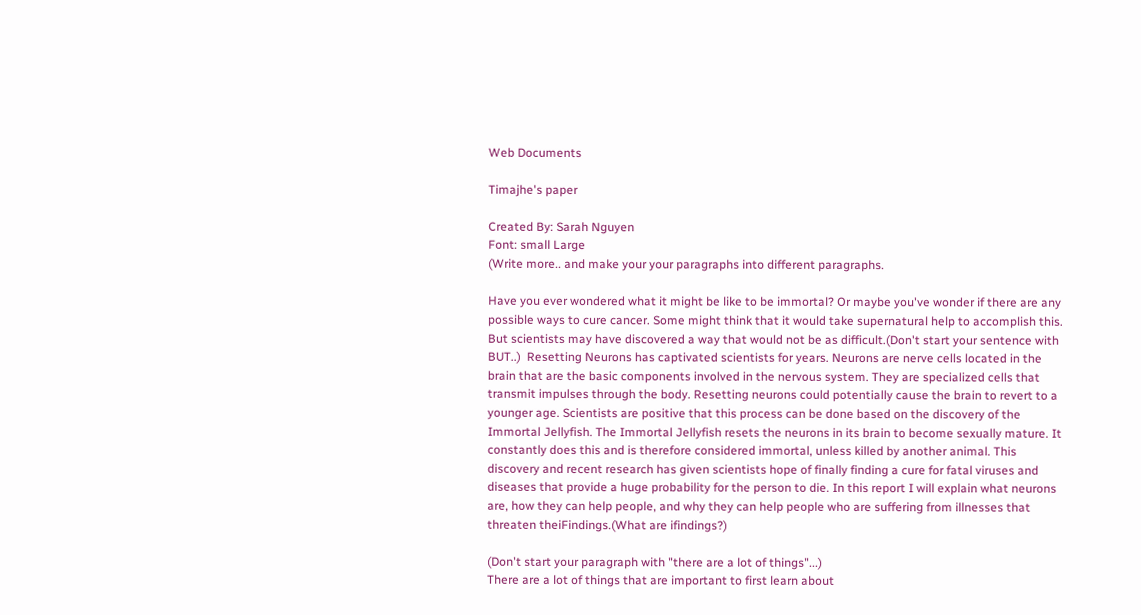Web Documents

Timajhe's paper

Created By: Sarah Nguyen
Font: small Large
(Write more.. and make your your paragraphs into different paragraphs.

Have you ever wondered what it might be like to be immortal? Or maybe you've wonder if there are any possible ways to cure cancer. Some might think that it would take supernatural help to accomplish this. But scientists may have discovered a way that would not be as difficult.(Don't start your sentence with BUT..)  Resetting Neurons has captivated scientists for years. Neurons are nerve cells located in the brain that are the basic components involved in the nervous system. They are specialized cells that transmit impulses through the body. Resetting neurons could potentially cause the brain to revert to a younger age. Scientists are positive that this process can be done based on the discovery of the Immortal Jellyfish. The Immortal Jellyfish resets the neurons in its brain to become sexually mature. It constantly does this and is therefore considered immortal, unless killed by another animal. This discovery and recent research has given scientists hope of finally finding a cure for fatal viruses and diseases that provide a huge probability for the person to die. In this report I will explain what neurons are, how they can help people, and why they can help people who are suffering from illnesses that threaten theiFindings.(What are ifindings?)

(Don't start your paragraph with "there are a lot of things"...)
There are a lot of things that are important to first learn about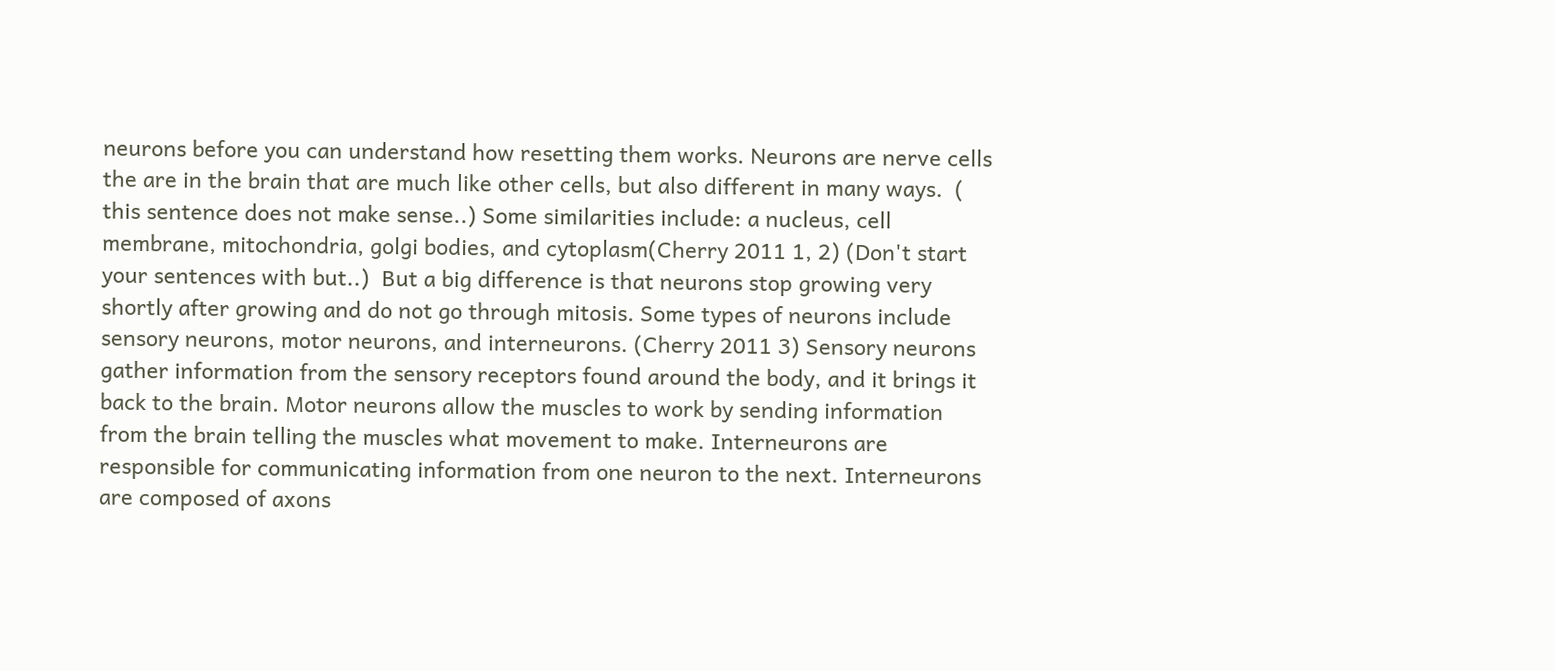neurons before you can understand how resetting them works. Neurons are nerve cells the are in the brain that are much like other cells, but also different in many ways.  ( this sentence does not make sense..) Some similarities include: a nucleus, cell membrane, mitochondria, golgi bodies, and cytoplasm(Cherry 2011 1, 2) (Don't start your sentences with but..)  But a big difference is that neurons stop growing very shortly after growing and do not go through mitosis. Some types of neurons include sensory neurons, motor neurons, and interneurons. (Cherry 2011 3) Sensory neurons gather information from the sensory receptors found around the body, and it brings it back to the brain. Motor neurons allow the muscles to work by sending information from the brain telling the muscles what movement to make. Interneurons are responsible for communicating information from one neuron to the next. Interneurons are composed of axons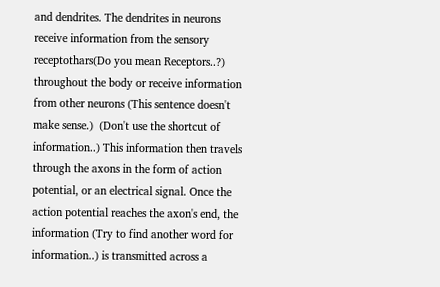and dendrites. The dendrites in neurons receive information from the sensory receptothars(Do you mean Receptors..?)  throughout the body or receive information from other neurons (This sentence doesn't make sense.)  (Don't use the shortcut of information..) This information then travels through the axons in the form of action potential, or an electrical signal. Once the action potential reaches the axon's end, the information (Try to find another word for information..) is transmitted across a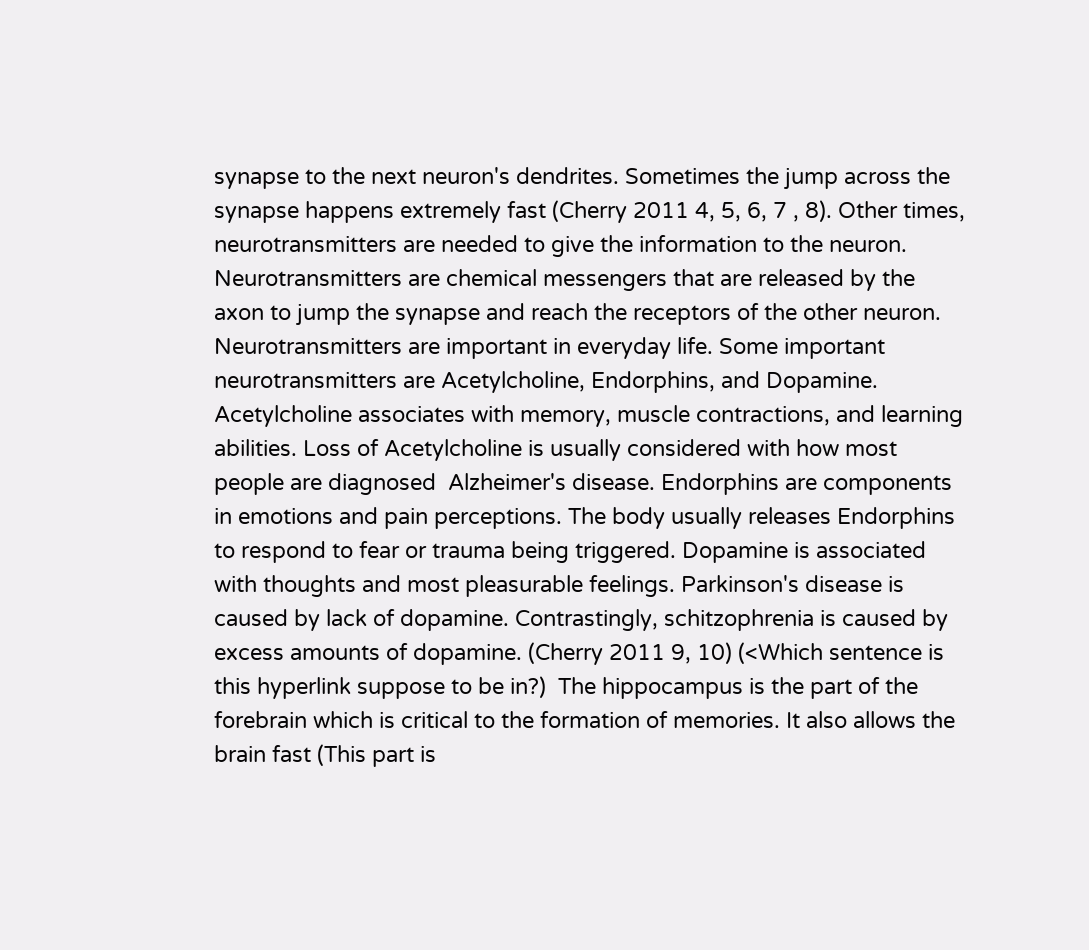synapse to the next neuron's dendrites. Sometimes the jump across the synapse happens extremely fast (Cherry 2011 4, 5, 6, 7 , 8). Other times, neurotransmitters are needed to give the information to the neuron. Neurotransmitters are chemical messengers that are released by the axon to jump the synapse and reach the receptors of the other neuron. Neurotransmitters are important in everyday life. Some important neurotransmitters are Acetylcholine, Endorphins, and Dopamine. Acetylcholine associates with memory, muscle contractions, and learning abilities. Loss of Acetylcholine is usually considered with how most people are diagnosed  Alzheimer's disease. Endorphins are components in emotions and pain perceptions. The body usually releases Endorphins to respond to fear or trauma being triggered. Dopamine is associated with thoughts and most pleasurable feelings. Parkinson's disease is caused by lack of dopamine. Contrastingly, schitzophrenia is caused by excess amounts of dopamine. (Cherry 2011 9, 10) (<Which sentence is this hyperlink suppose to be in?)  The hippocampus is the part of the forebrain which is critical to the formation of memories. It also allows the brain fast (This part is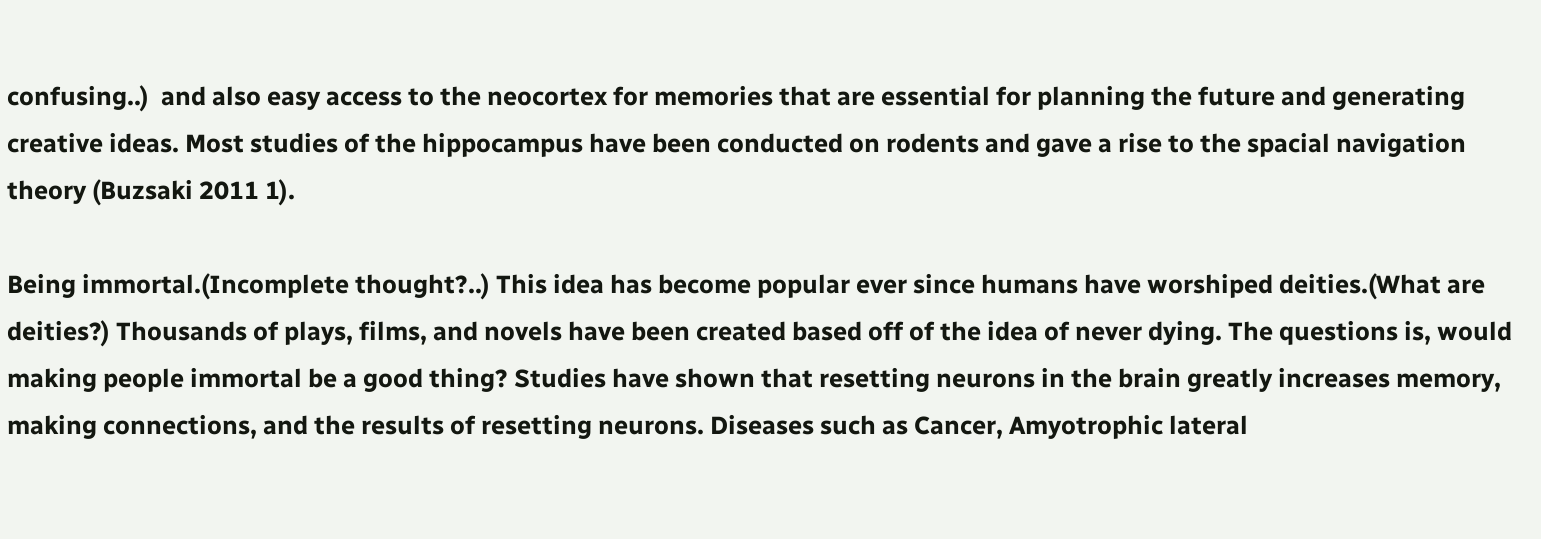confusing..)  and also easy access to the neocortex for memories that are essential for planning the future and generating creative ideas. Most studies of the hippocampus have been conducted on rodents and gave a rise to the spacial navigation theory (Buzsaki 2011 1).

Being immortal.(Incomplete thought?..) This idea has become popular ever since humans have worshiped deities.(What are deities?) Thousands of plays, films, and novels have been created based off of the idea of never dying. The questions is, would making people immortal be a good thing? Studies have shown that resetting neurons in the brain greatly increases memory, making connections, and the results of resetting neurons. Diseases such as Cancer, Amyotrophic lateral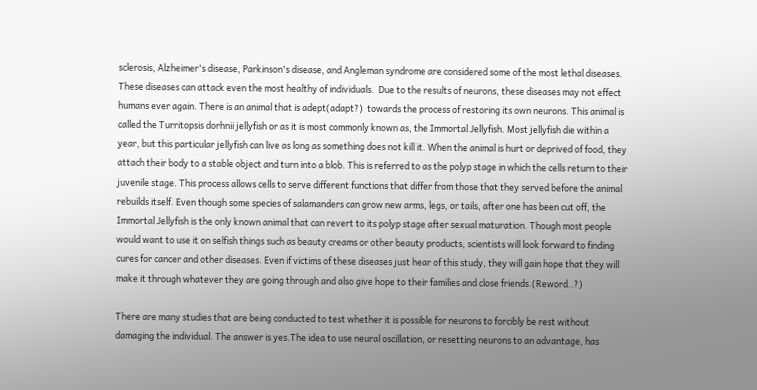sclerosis, Alzheimer's disease, Parkinson's disease, and Angleman syndrome are considered some of the most lethal diseases. These diseases can attack even the most healthy of individuals.  Due to the results of neurons, these diseases may not effect humans ever again. There is an animal that is adept(adapt?)  towards the process of restoring its own neurons. This animal is called the Turritopsis dorhnii jellyfish or as it is most commonly known as, the Immortal Jellyfish. Most jellyfish die within a year, but this particular jellyfish can live as long as something does not kill it. When the animal is hurt or deprived of food, they attach their body to a stable object and turn into a blob. This is referred to as the polyp stage in which the cells return to their juvenile stage. This process allows cells to serve different functions that differ from those that they served before the animal rebuilds itself. Even though some species of salamanders can grow new arms, legs, or tails, after one has been cut off, the Immortal Jellyfish is the only known animal that can revert to its polyp stage after sexual maturation. Though most people would want to use it on selfish things such as beauty creams or other beauty products, scientists will look forward to finding cures for cancer and other diseases. Even if victims of these diseases just hear of this study, they will gain hope that they will make it through whatever they are going through and also give hope to their families and close friends.(Reword..?)

There are many studies that are being conducted to test whether it is possible for neurons to forcibly be rest without damaging the individual. The answer is yes.The idea to use neural oscillation, or resetting neurons to an advantage, has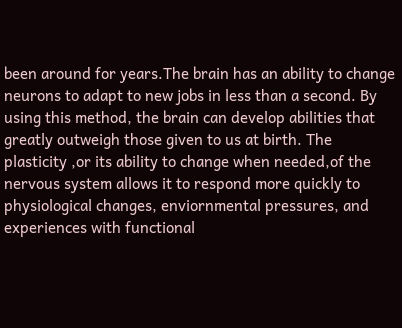been around for years.The brain has an ability to change neurons to adapt to new jobs in less than a second. By using this method, the brain can develop abilities that greatly outweigh those given to us at birth. The plasticity ,or its ability to change when needed,of the nervous system allows it to respond more quickly to physiological changes, enviornmental pressures, and experiences with functional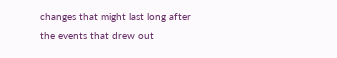changes that might last long after the events that drew out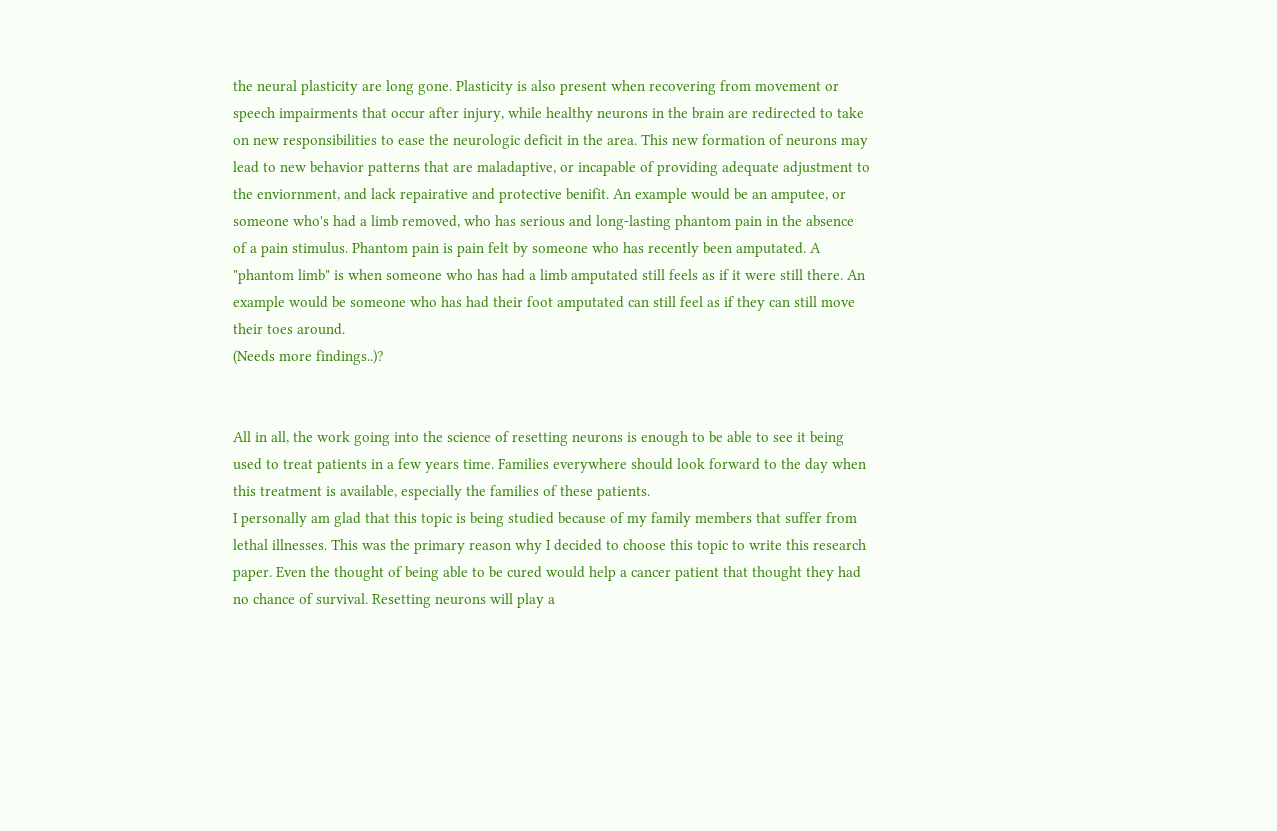the neural plasticity are long gone. Plasticity is also present when recovering from movement or speech impairments that occur after injury, while healthy neurons in the brain are redirected to take on new responsibilities to ease the neurologic deficit in the area. This new formation of neurons may lead to new behavior patterns that are maladaptive, or incapable of providing adequate adjustment to the enviornment, and lack repairative and protective benifit. An example would be an amputee, or someone who's had a limb removed, who has serious and long-lasting phantom pain in the absence of a pain stimulus. Phantom pain is pain felt by someone who has recently been amputated. A "phantom limb" is when someone who has had a limb amputated still feels as if it were still there. An example would be someone who has had their foot amputated can still feel as if they can still move their toes around.
(Needs more findings..)?


All in all, the work going into the science of resetting neurons is enough to be able to see it being used to treat patients in a few years time. Families everywhere should look forward to the day when this treatment is available, especially the families of these patients.
I personally am glad that this topic is being studied because of my family members that suffer from lethal illnesses. This was the primary reason why I decided to choose this topic to write this research paper. Even the thought of being able to be cured would help a cancer patient that thought they had no chance of survival. Resetting neurons will play a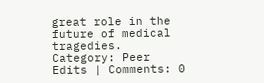great role in the future of medical tragedies.
Category: Peer Edits | Comments: 0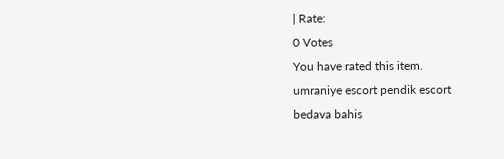| Rate:
0 Votes
You have rated this item.
umraniye escort pendik escort
bedava bahis